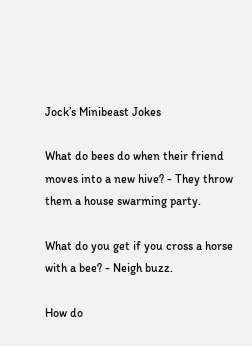Jock’s Minibeast Jokes

What do bees do when their friend moves into a new hive? - They throw them a house swarming party.

What do you get if you cross a horse with a bee? - Neigh buzz.

How do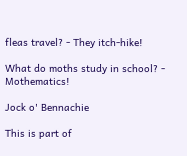fleas travel? - They itch-hike!

What do moths study in school? - Mothematics!

Jock o' Bennachie

This is part of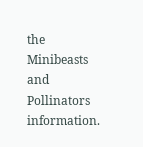the Minibeasts and Pollinators information.